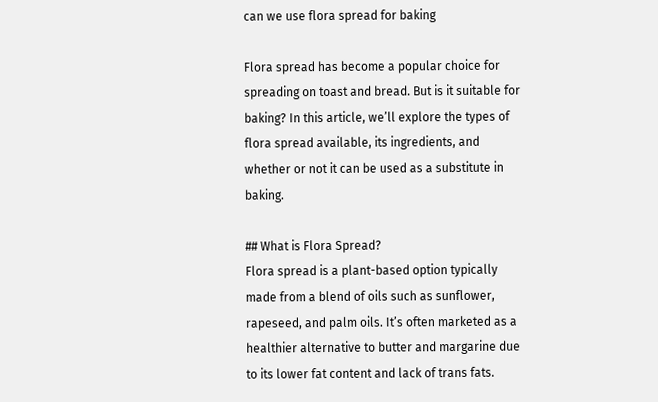can we use flora spread for baking

Flora spread has become a popular choice for spreading on toast and bread. But is it suitable for baking? In this article, we’ll explore the types of flora spread available, its ingredients, and whether or not it can be used as a substitute in baking.

## What is Flora Spread?
Flora spread is a plant-based option typically made from a blend of oils such as sunflower, rapeseed, and palm oils. It’s often marketed as a healthier alternative to butter and margarine due to its lower fat content and lack of trans fats.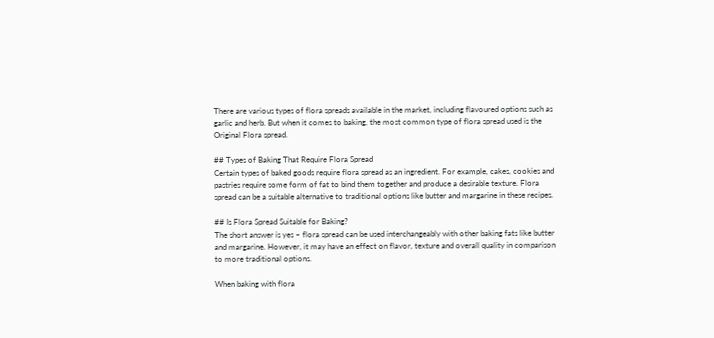There are various types of flora spreads available in the market, including flavoured options such as garlic and herb. But when it comes to baking, the most common type of flora spread used is the Original Flora spread.

## Types of Baking That Require Flora Spread
Certain types of baked goods require flora spread as an ingredient. For example, cakes, cookies and pastries require some form of fat to bind them together and produce a desirable texture. Flora spread can be a suitable alternative to traditional options like butter and margarine in these recipes.

## Is Flora Spread Suitable for Baking?
The short answer is yes – flora spread can be used interchangeably with other baking fats like butter and margarine. However, it may have an effect on flavor, texture and overall quality in comparison to more traditional options.

When baking with flora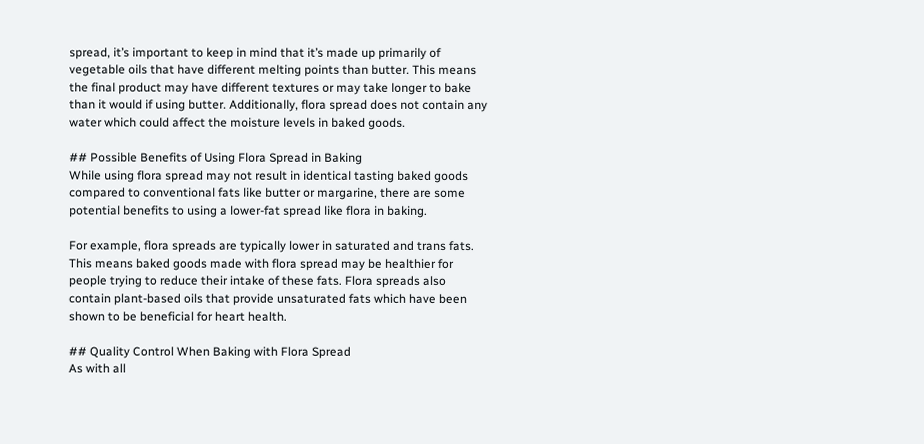spread, it’s important to keep in mind that it’s made up primarily of vegetable oils that have different melting points than butter. This means the final product may have different textures or may take longer to bake than it would if using butter. Additionally, flora spread does not contain any water which could affect the moisture levels in baked goods.

## Possible Benefits of Using Flora Spread in Baking
While using flora spread may not result in identical tasting baked goods compared to conventional fats like butter or margarine, there are some potential benefits to using a lower-fat spread like flora in baking.

For example, flora spreads are typically lower in saturated and trans fats. This means baked goods made with flora spread may be healthier for people trying to reduce their intake of these fats. Flora spreads also contain plant-based oils that provide unsaturated fats which have been shown to be beneficial for heart health.

## Quality Control When Baking with Flora Spread
As with all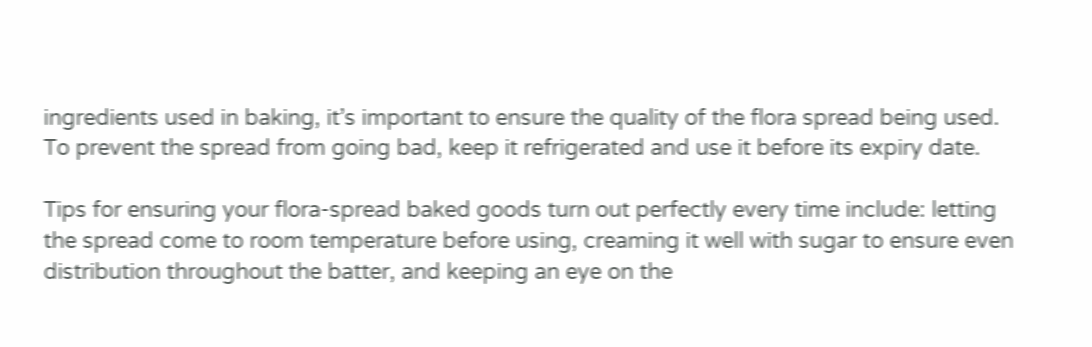ingredients used in baking, it’s important to ensure the quality of the flora spread being used. To prevent the spread from going bad, keep it refrigerated and use it before its expiry date.

Tips for ensuring your flora-spread baked goods turn out perfectly every time include: letting the spread come to room temperature before using, creaming it well with sugar to ensure even distribution throughout the batter, and keeping an eye on the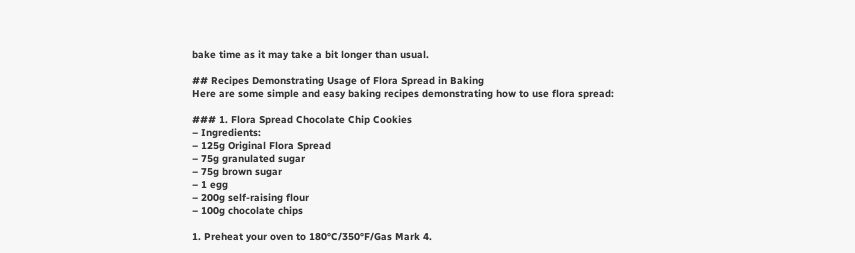bake time as it may take a bit longer than usual.

## Recipes Demonstrating Usage of Flora Spread in Baking
Here are some simple and easy baking recipes demonstrating how to use flora spread:

### 1. Flora Spread Chocolate Chip Cookies
– Ingredients:
– 125g Original Flora Spread
– 75g granulated sugar
– 75g brown sugar
– 1 egg
– 200g self-raising flour
– 100g chocolate chips

1. Preheat your oven to 180°C/350°F/Gas Mark 4.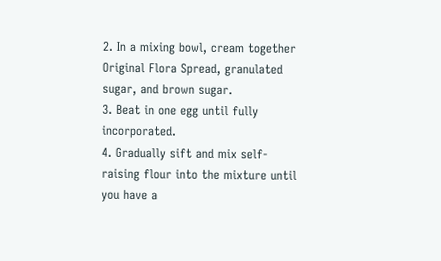2. In a mixing bowl, cream together Original Flora Spread, granulated sugar, and brown sugar.
3. Beat in one egg until fully incorporated.
4. Gradually sift and mix self-raising flour into the mixture until you have a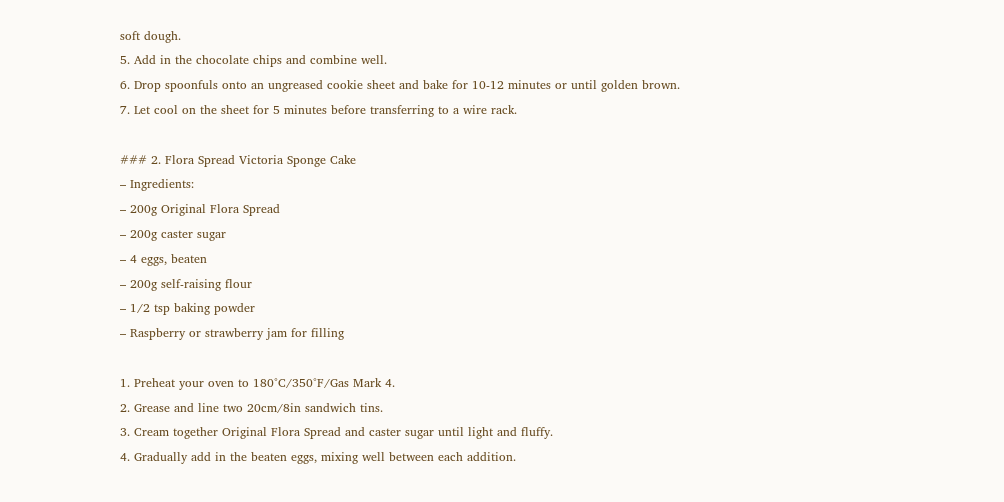soft dough.
5. Add in the chocolate chips and combine well.
6. Drop spoonfuls onto an ungreased cookie sheet and bake for 10-12 minutes or until golden brown.
7. Let cool on the sheet for 5 minutes before transferring to a wire rack.

### 2. Flora Spread Victoria Sponge Cake
– Ingredients:
– 200g Original Flora Spread
– 200g caster sugar
– 4 eggs, beaten
– 200g self-raising flour
– 1/2 tsp baking powder
– Raspberry or strawberry jam for filling

1. Preheat your oven to 180°C/350°F/Gas Mark 4.
2. Grease and line two 20cm/8in sandwich tins.
3. Cream together Original Flora Spread and caster sugar until light and fluffy.
4. Gradually add in the beaten eggs, mixing well between each addition.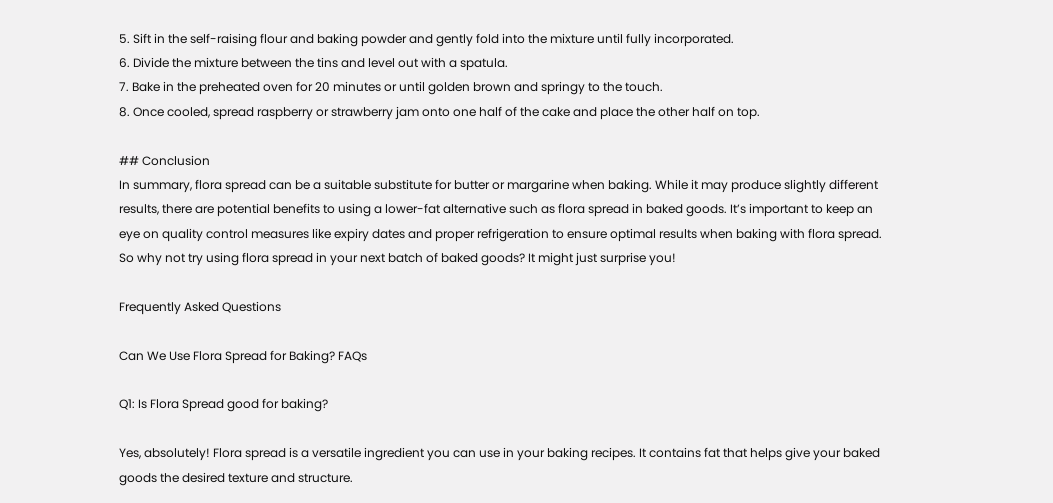5. Sift in the self-raising flour and baking powder and gently fold into the mixture until fully incorporated.
6. Divide the mixture between the tins and level out with a spatula.
7. Bake in the preheated oven for 20 minutes or until golden brown and springy to the touch.
8. Once cooled, spread raspberry or strawberry jam onto one half of the cake and place the other half on top.

## Conclusion
In summary, flora spread can be a suitable substitute for butter or margarine when baking. While it may produce slightly different results, there are potential benefits to using a lower-fat alternative such as flora spread in baked goods. It’s important to keep an eye on quality control measures like expiry dates and proper refrigeration to ensure optimal results when baking with flora spread. So why not try using flora spread in your next batch of baked goods? It might just surprise you!

Frequently Asked Questions

Can We Use Flora Spread for Baking? FAQs

Q1: Is Flora Spread good for baking?

Yes, absolutely! Flora spread is a versatile ingredient you can use in your baking recipes. It contains fat that helps give your baked goods the desired texture and structure.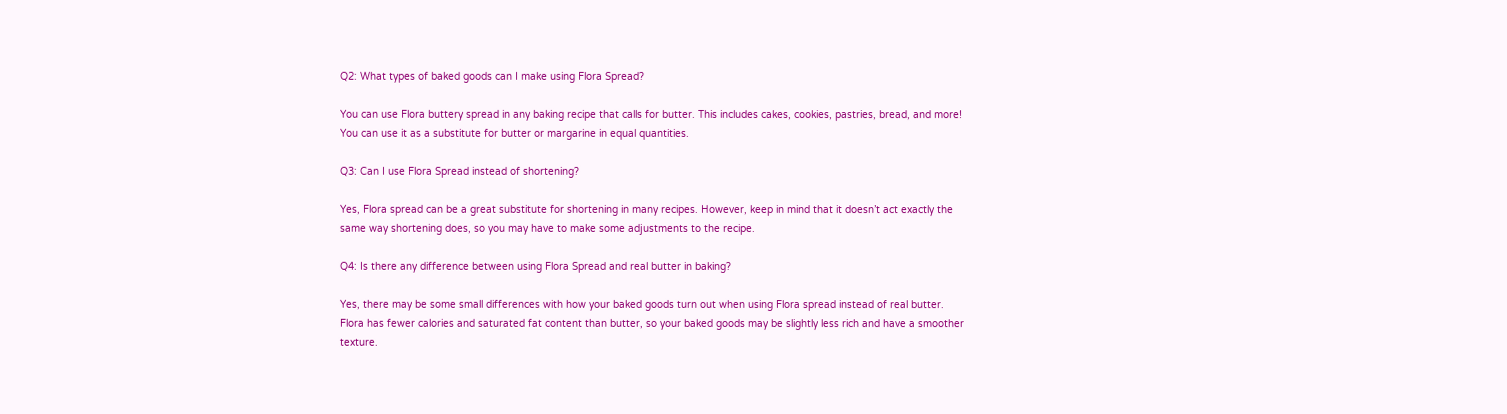Q2: What types of baked goods can I make using Flora Spread?

You can use Flora buttery spread in any baking recipe that calls for butter. This includes cakes, cookies, pastries, bread, and more! You can use it as a substitute for butter or margarine in equal quantities.

Q3: Can I use Flora Spread instead of shortening?

Yes, Flora spread can be a great substitute for shortening in many recipes. However, keep in mind that it doesn’t act exactly the same way shortening does, so you may have to make some adjustments to the recipe.

Q4: Is there any difference between using Flora Spread and real butter in baking?

Yes, there may be some small differences with how your baked goods turn out when using Flora spread instead of real butter. Flora has fewer calories and saturated fat content than butter, so your baked goods may be slightly less rich and have a smoother texture.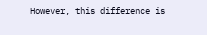However, this difference is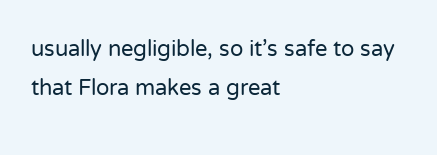usually negligible, so it’s safe to say that Flora makes a great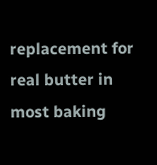replacement for real butter in most baking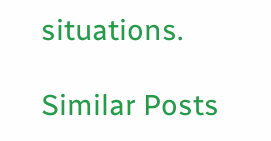situations.

Similar Posts